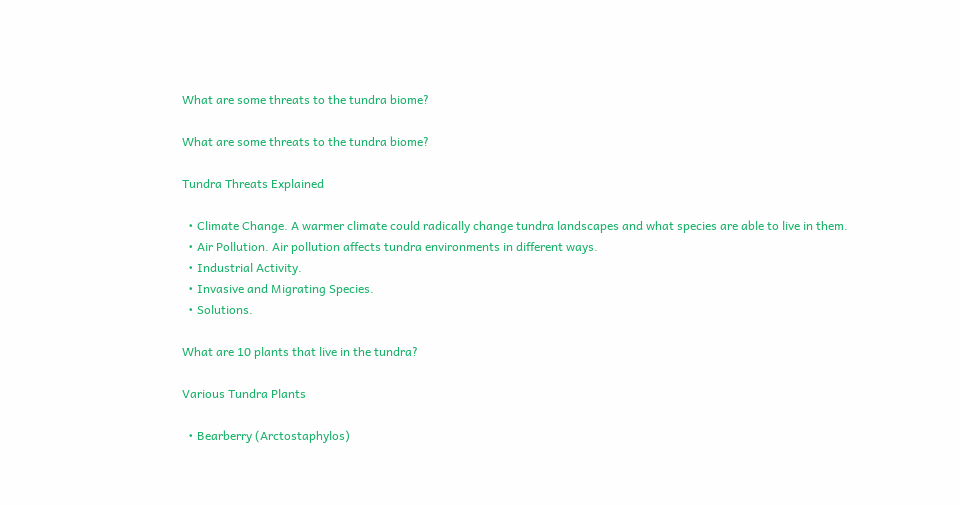What are some threats to the tundra biome?

What are some threats to the tundra biome?

Tundra Threats Explained

  • Climate Change. A warmer climate could radically change tundra landscapes and what species are able to live in them.
  • Air Pollution. Air pollution affects tundra environments in different ways.
  • Industrial Activity.
  • Invasive and Migrating Species.
  • Solutions.

What are 10 plants that live in the tundra?

Various Tundra Plants

  • Bearberry (Arctostaphylos)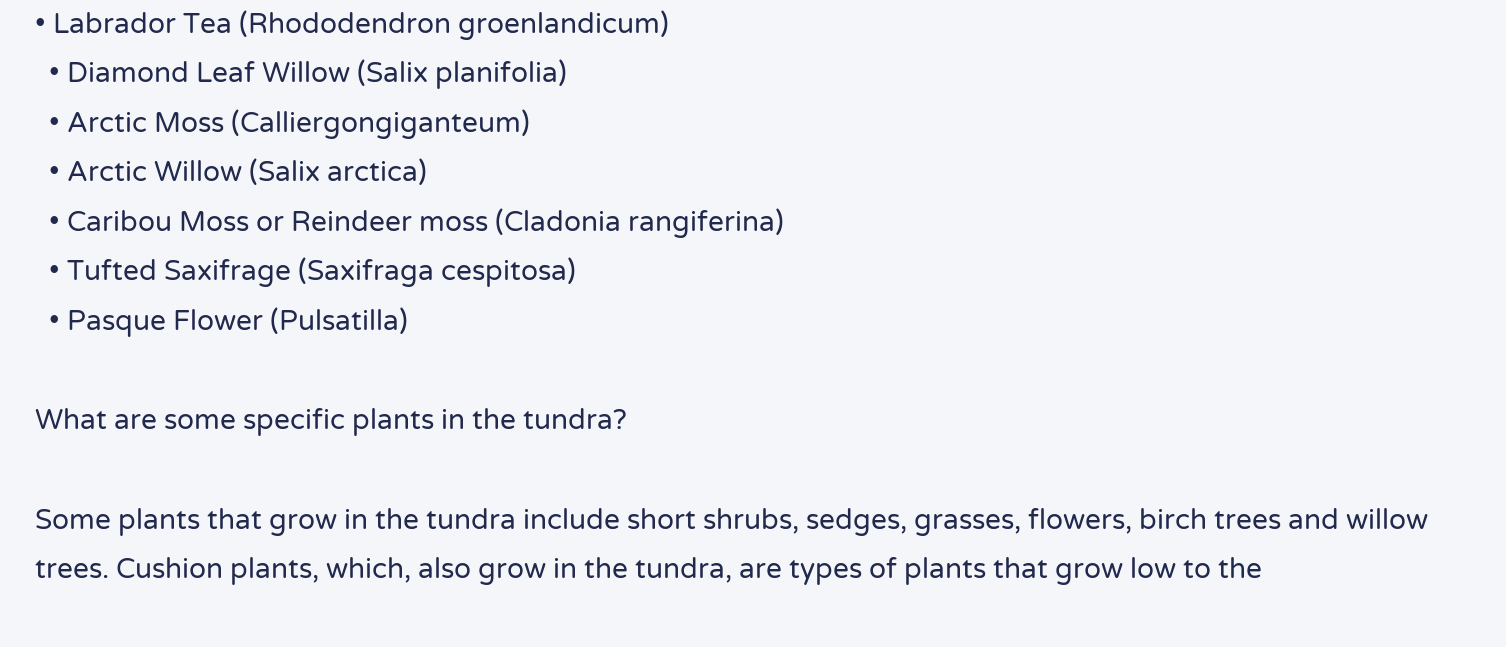• Labrador Tea (Rhododendron groenlandicum)
  • Diamond Leaf Willow (Salix planifolia)
  • Arctic Moss (Calliergongiganteum)
  • Arctic Willow (Salix arctica)
  • Caribou Moss or Reindeer moss (Cladonia rangiferina)
  • Tufted Saxifrage (Saxifraga cespitosa)
  • Pasque Flower (Pulsatilla)

What are some specific plants in the tundra?

Some plants that grow in the tundra include short shrubs, sedges, grasses, flowers, birch trees and willow trees. Cushion plants, which, also grow in the tundra, are types of plants that grow low to the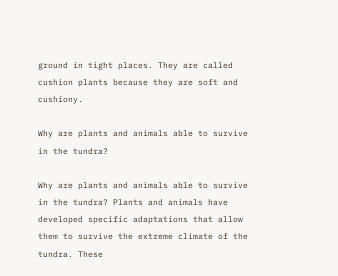ground in tight places. They are called cushion plants because they are soft and cushiony.

Why are plants and animals able to survive in the tundra?

Why are plants and animals able to survive in the tundra? Plants and animals have developed specific adaptations that allow them to survive the extreme climate of the tundra. These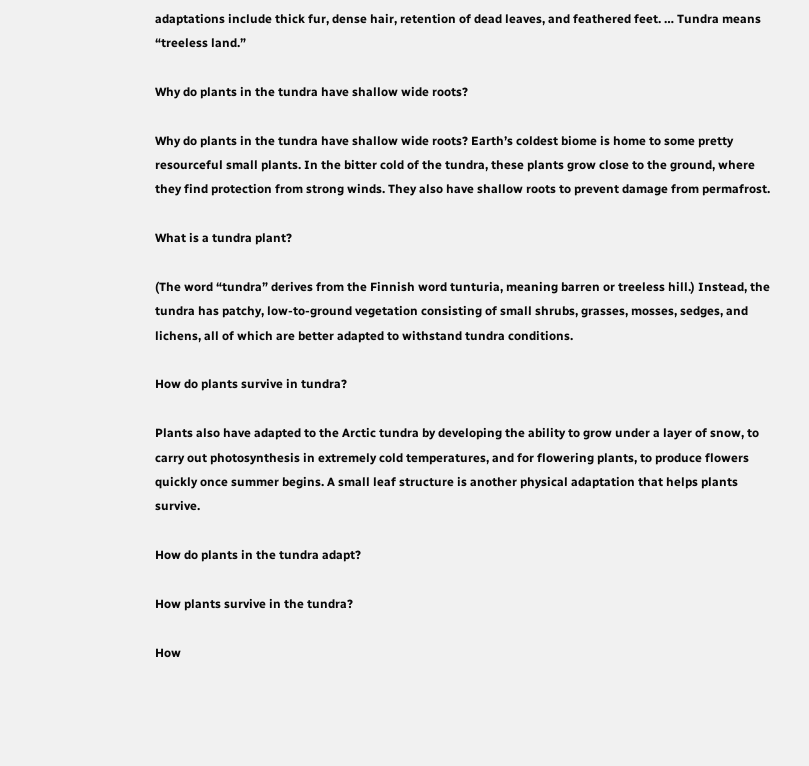adaptations include thick fur, dense hair, retention of dead leaves, and feathered feet. … Tundra means “treeless land.”

Why do plants in the tundra have shallow wide roots?

Why do plants in the tundra have shallow wide roots? Earth’s coldest biome is home to some pretty resourceful small plants. In the bitter cold of the tundra, these plants grow close to the ground, where they find protection from strong winds. They also have shallow roots to prevent damage from permafrost.

What is a tundra plant?

(The word “tundra” derives from the Finnish word tunturia, meaning barren or treeless hill.) Instead, the tundra has patchy, low-to-ground vegetation consisting of small shrubs, grasses, mosses, sedges, and lichens, all of which are better adapted to withstand tundra conditions.

How do plants survive in tundra?

Plants also have adapted to the Arctic tundra by developing the ability to grow under a layer of snow, to carry out photosynthesis in extremely cold temperatures, and for flowering plants, to produce flowers quickly once summer begins. A small leaf structure is another physical adaptation that helps plants survive.

How do plants in the tundra adapt?

How plants survive in the tundra?

How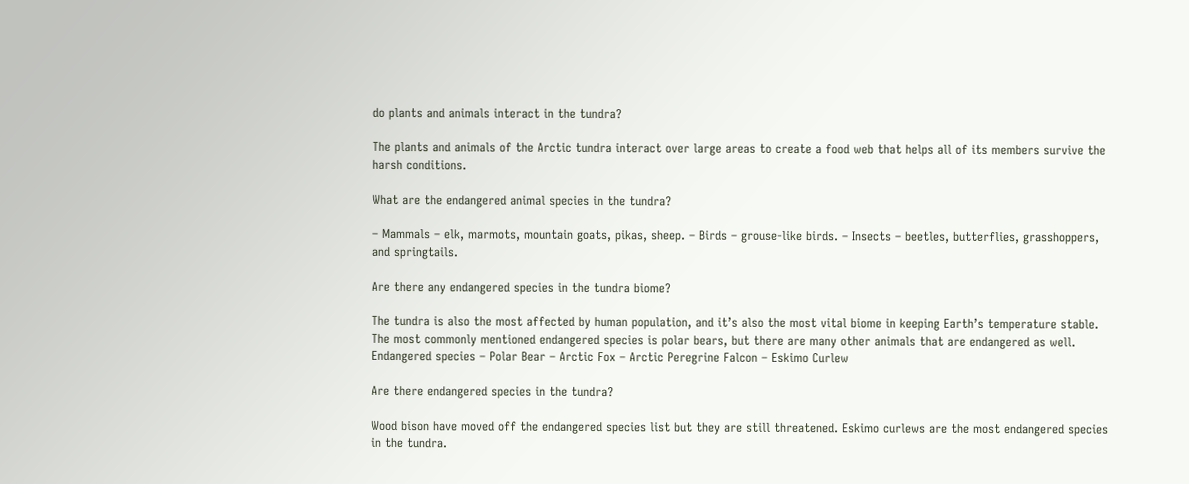do plants and animals interact in the tundra?

The plants and animals of the Arctic tundra interact over large areas to create a food web that helps all of its members survive the harsh conditions.

What are the endangered animal species in the tundra?

– Mammals – elk, marmots, mountain goats, pikas, sheep. – Birds – grouse-like birds. – Insects – beetles, butterflies, grasshoppers, and springtails.

Are there any endangered species in the tundra biome?

The tundra is also the most affected by human population, and it’s also the most vital biome in keeping Earth’s temperature stable. The most commonly mentioned endangered species is polar bears, but there are many other animals that are endangered as well. Endangered species – Polar Bear – Arctic Fox – Arctic Peregrine Falcon – Eskimo Curlew

Are there endangered species in the tundra?

Wood bison have moved off the endangered species list but they are still threatened. Eskimo curlews are the most endangered species in the tundra.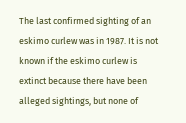The last confirmed sighting of an eskimo curlew was in 1987. It is not known if the eskimo curlew is extinct because there have been alleged sightings, but none of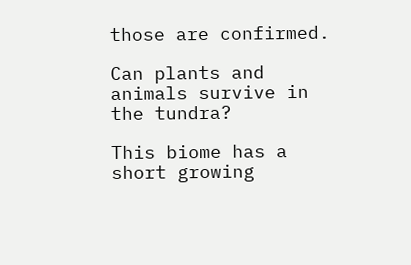those are confirmed.

Can plants and animals survive in the tundra?

This biome has a short growing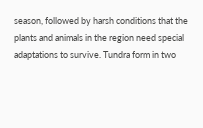season, followed by harsh conditions that the plants and animals in the region need special adaptations to survive. Tundra form in two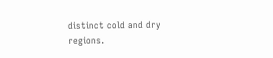distinct cold and dry regions.